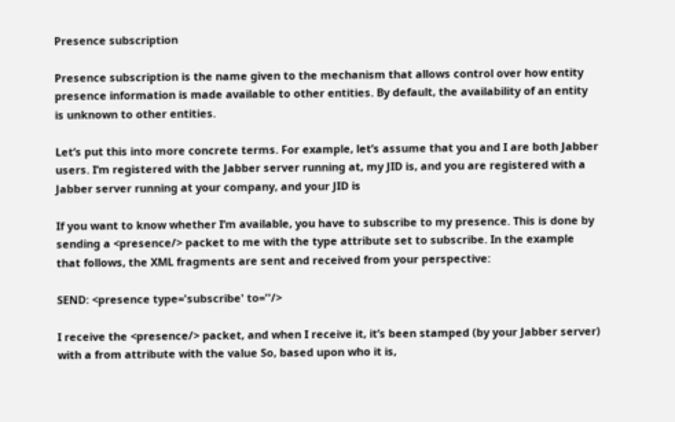Presence subscription

Presence subscription is the name given to the mechanism that allows control over how entity presence information is made available to other entities. By default, the availability of an entity is unknown to other entities.

Let’s put this into more concrete terms. For example, let’s assume that you and I are both Jabber users. I’m registered with the Jabber server running at, my JID is, and you are registered with a Jabber server running at your company, and your JID is

If you want to know whether I’m available, you have to subscribe to my presence. This is done by sending a <presence/> packet to me with the type attribute set to subscribe. In the example that follows, the XML fragments are sent and received from your perspective:

SEND: <presence type='subscribe' to=''/>

I receive the <presence/> packet, and when I receive it, it’s been stamped (by your Jabber server) with a from attribute with the value So, based upon who it is,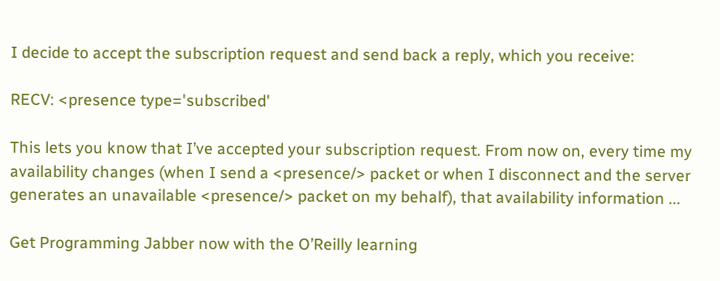I decide to accept the subscription request and send back a reply, which you receive:

RECV: <presence type='subscribed'

This lets you know that I’ve accepted your subscription request. From now on, every time my availability changes (when I send a <presence/> packet or when I disconnect and the server generates an unavailable <presence/> packet on my behalf), that availability information ...

Get Programming Jabber now with the O’Reilly learning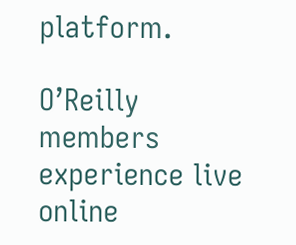platform.

O’Reilly members experience live online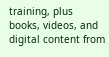training, plus books, videos, and digital content from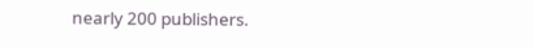nearly 200 publishers.